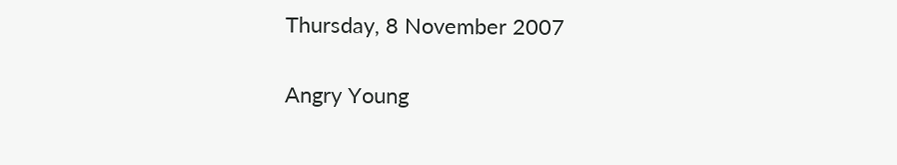Thursday, 8 November 2007

Angry Young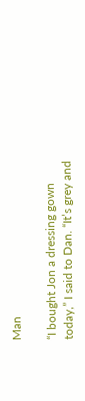Man

“I bought Jon a dressing gown today,” I said to Dan. “It’s grey and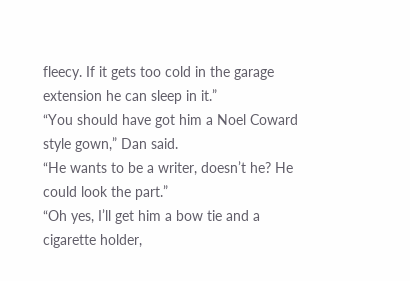fleecy. If it gets too cold in the garage extension he can sleep in it.”
“You should have got him a Noel Coward style gown,” Dan said.
“He wants to be a writer, doesn’t he? He could look the part.”
“Oh yes, I’ll get him a bow tie and a cigarette holder,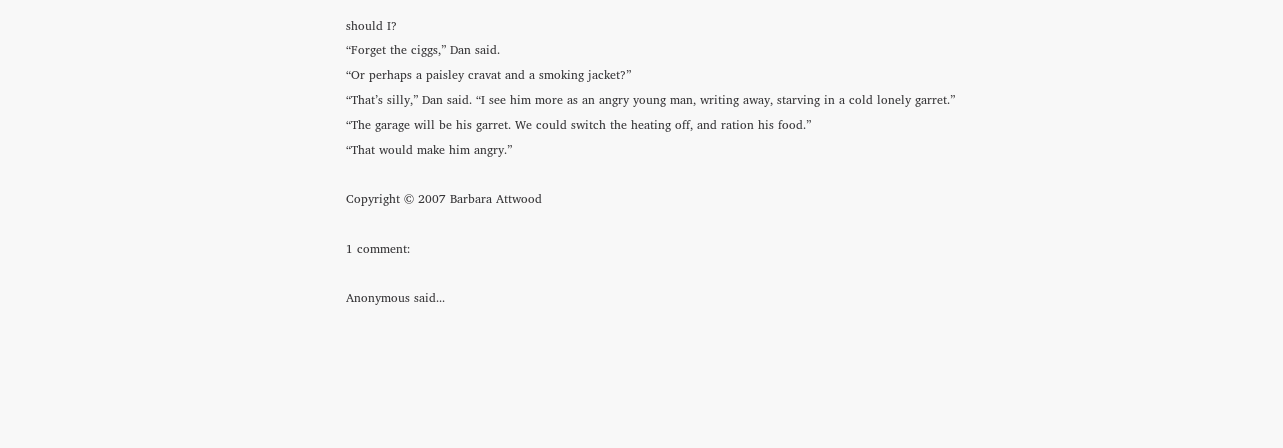should I?
“Forget the ciggs,” Dan said.
“Or perhaps a paisley cravat and a smoking jacket?”
“That’s silly,” Dan said. “I see him more as an angry young man, writing away, starving in a cold lonely garret.”
“The garage will be his garret. We could switch the heating off, and ration his food.”
“That would make him angry.”

Copyright © 2007 Barbara Attwood

1 comment:

Anonymous said...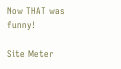Now THAT was funny!

Site Meter